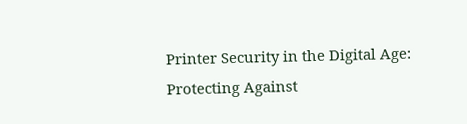Printer Security in the Digital Age: Protecting Against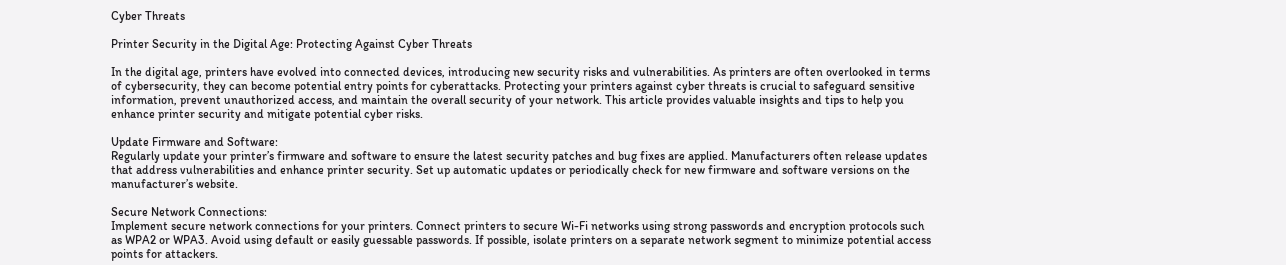Cyber Threats

Printer Security in the Digital Age: Protecting Against Cyber Threats

In the digital age, printers have evolved into connected devices, introducing new security risks and vulnerabilities. As printers are often overlooked in terms of cybersecurity, they can become potential entry points for cyberattacks. Protecting your printers against cyber threats is crucial to safeguard sensitive information, prevent unauthorized access, and maintain the overall security of your network. This article provides valuable insights and tips to help you enhance printer security and mitigate potential cyber risks.

Update Firmware and Software:
Regularly update your printer’s firmware and software to ensure the latest security patches and bug fixes are applied. Manufacturers often release updates that address vulnerabilities and enhance printer security. Set up automatic updates or periodically check for new firmware and software versions on the manufacturer’s website.

Secure Network Connections:
Implement secure network connections for your printers. Connect printers to secure Wi-Fi networks using strong passwords and encryption protocols such as WPA2 or WPA3. Avoid using default or easily guessable passwords. If possible, isolate printers on a separate network segment to minimize potential access points for attackers.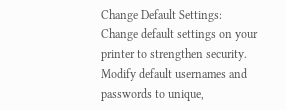Change Default Settings:
Change default settings on your printer to strengthen security. Modify default usernames and passwords to unique,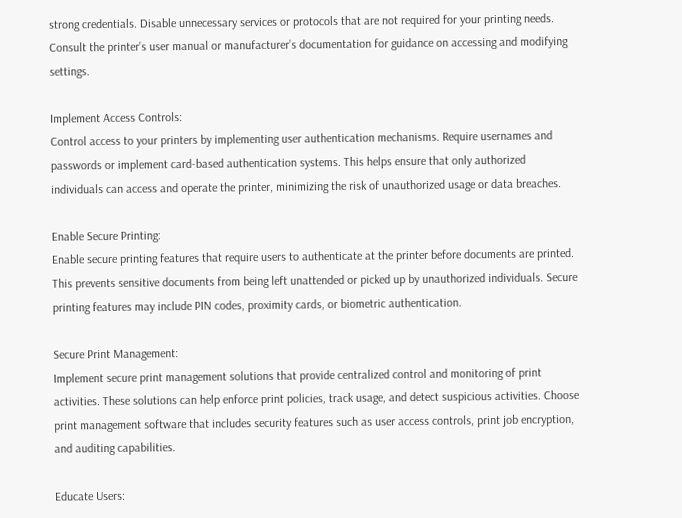strong credentials. Disable unnecessary services or protocols that are not required for your printing needs. Consult the printer’s user manual or manufacturer’s documentation for guidance on accessing and modifying settings.

Implement Access Controls:
Control access to your printers by implementing user authentication mechanisms. Require usernames and passwords or implement card-based authentication systems. This helps ensure that only authorized individuals can access and operate the printer, minimizing the risk of unauthorized usage or data breaches.

Enable Secure Printing:
Enable secure printing features that require users to authenticate at the printer before documents are printed. This prevents sensitive documents from being left unattended or picked up by unauthorized individuals. Secure printing features may include PIN codes, proximity cards, or biometric authentication.

Secure Print Management:
Implement secure print management solutions that provide centralized control and monitoring of print activities. These solutions can help enforce print policies, track usage, and detect suspicious activities. Choose print management software that includes security features such as user access controls, print job encryption, and auditing capabilities.

Educate Users: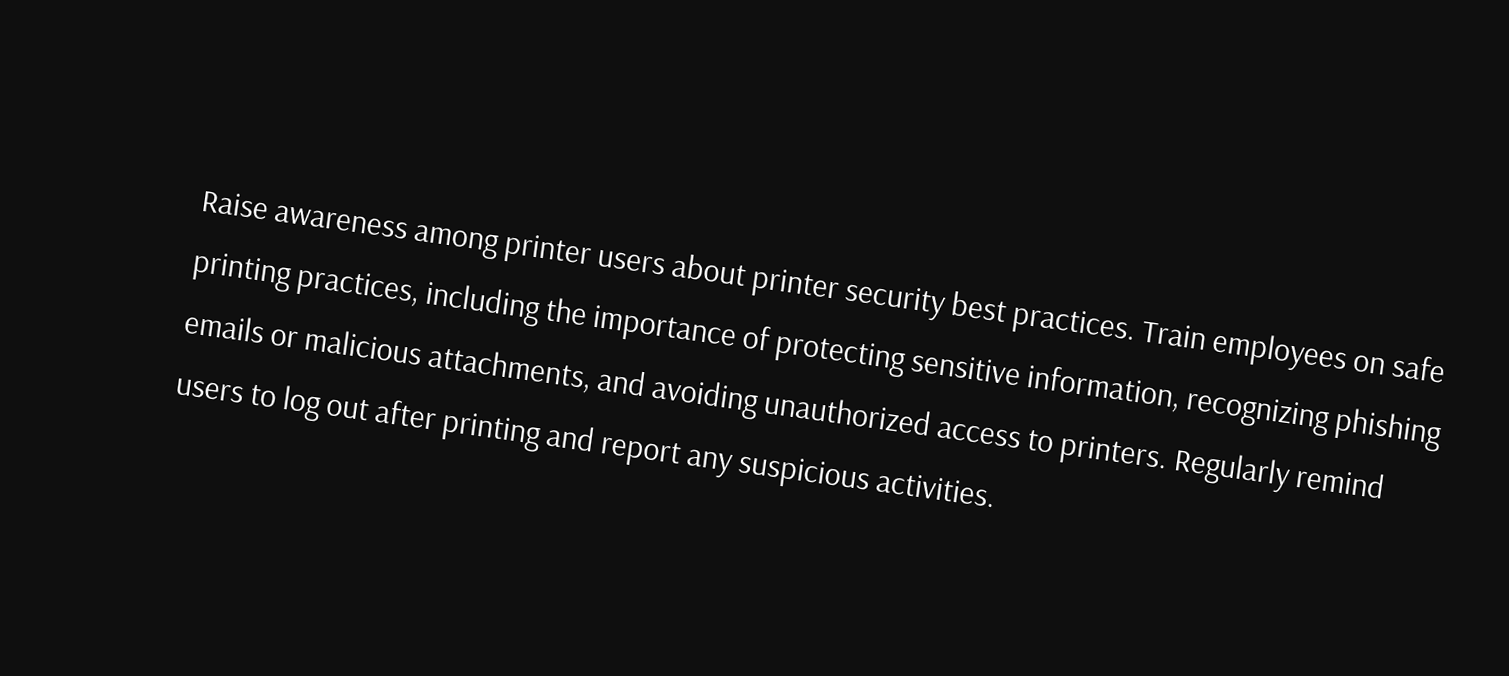Raise awareness among printer users about printer security best practices. Train employees on safe printing practices, including the importance of protecting sensitive information, recognizing phishing emails or malicious attachments, and avoiding unauthorized access to printers. Regularly remind users to log out after printing and report any suspicious activities.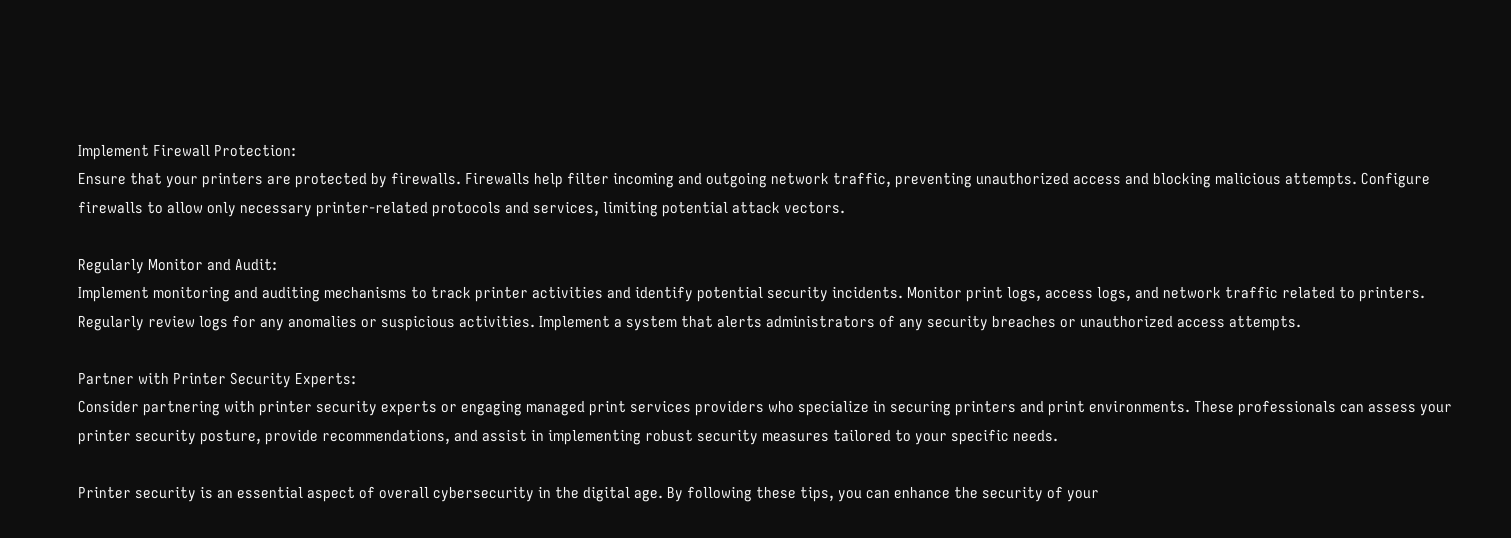Implement Firewall Protection:
Ensure that your printers are protected by firewalls. Firewalls help filter incoming and outgoing network traffic, preventing unauthorized access and blocking malicious attempts. Configure firewalls to allow only necessary printer-related protocols and services, limiting potential attack vectors.

Regularly Monitor and Audit:
Implement monitoring and auditing mechanisms to track printer activities and identify potential security incidents. Monitor print logs, access logs, and network traffic related to printers. Regularly review logs for any anomalies or suspicious activities. Implement a system that alerts administrators of any security breaches or unauthorized access attempts.

Partner with Printer Security Experts:
Consider partnering with printer security experts or engaging managed print services providers who specialize in securing printers and print environments. These professionals can assess your printer security posture, provide recommendations, and assist in implementing robust security measures tailored to your specific needs.

Printer security is an essential aspect of overall cybersecurity in the digital age. By following these tips, you can enhance the security of your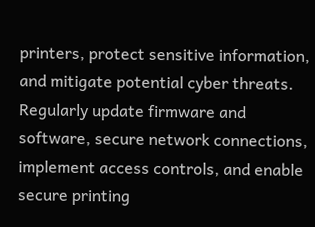printers, protect sensitive information, and mitigate potential cyber threats. Regularly update firmware and software, secure network connections, implement access controls, and enable secure printing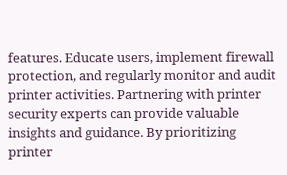features. Educate users, implement firewall protection, and regularly monitor and audit printer activities. Partnering with printer security experts can provide valuable insights and guidance. By prioritizing printer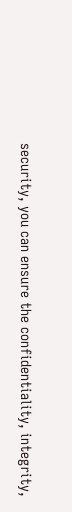security, you can ensure the confidentiality, integrity,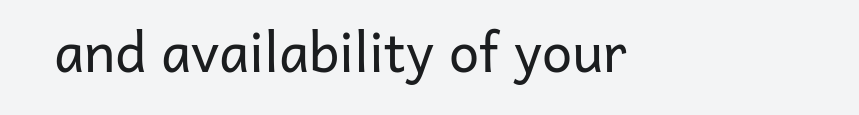and availability of your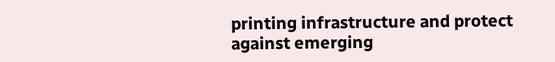printing infrastructure and protect against emerging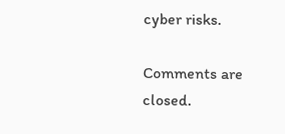cyber risks.

Comments are closed.